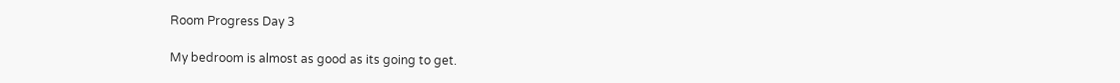Room Progress Day 3

My bedroom is almost as good as its going to get.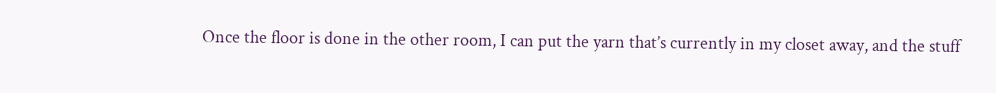Once the floor is done in the other room, I can put the yarn that’s currently in my closet away, and the stuff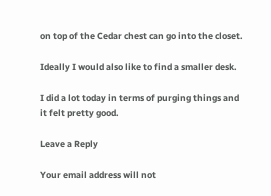on top of the Cedar chest can go into the closet.

Ideally I would also like to find a smaller desk.

I did a lot today in terms of purging things and it felt pretty good.

Leave a Reply

Your email address will not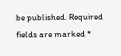be published. Required fields are marked *